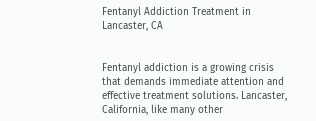Fentanyl Addiction Treatment in Lancaster, CA


Fentanyl addiction is a growing crisis that demands immediate attention and effective treatment solutions. Lancaster, California, like many other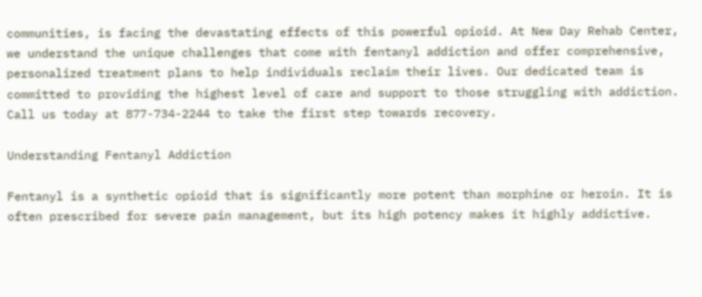communities, is facing the devastating effects of this powerful opioid. At New Day Rehab Center, we understand the unique challenges that come with fentanyl addiction and offer comprehensive, personalized treatment plans to help individuals reclaim their lives. Our dedicated team is committed to providing the highest level of care and support to those struggling with addiction. Call us today at 877-734-2244 to take the first step towards recovery.

Understanding Fentanyl Addiction

Fentanyl is a synthetic opioid that is significantly more potent than morphine or heroin. It is often prescribed for severe pain management, but its high potency makes it highly addictive.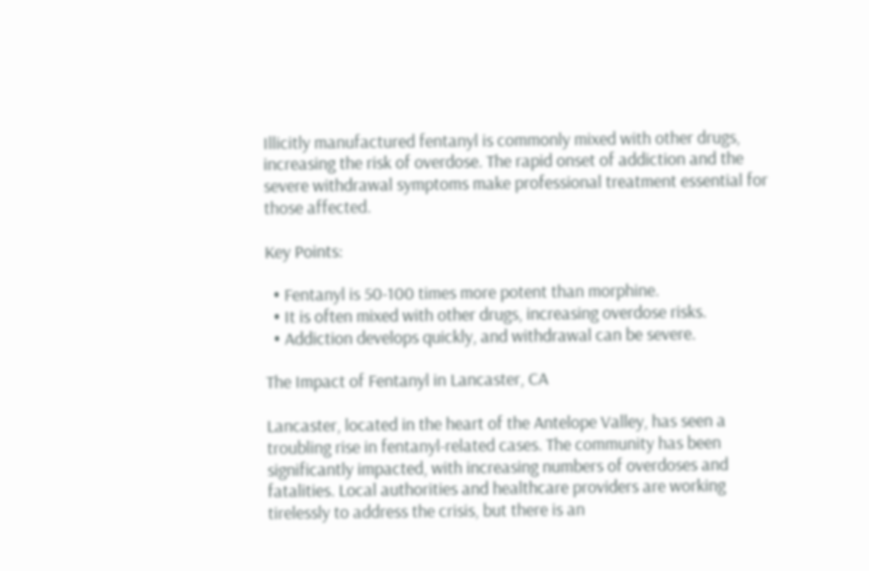Illicitly manufactured fentanyl is commonly mixed with other drugs, increasing the risk of overdose. The rapid onset of addiction and the severe withdrawal symptoms make professional treatment essential for those affected.

Key Points:

  • Fentanyl is 50-100 times more potent than morphine.
  • It is often mixed with other drugs, increasing overdose risks.
  • Addiction develops quickly, and withdrawal can be severe.

The Impact of Fentanyl in Lancaster, CA

Lancaster, located in the heart of the Antelope Valley, has seen a troubling rise in fentanyl-related cases. The community has been significantly impacted, with increasing numbers of overdoses and fatalities. Local authorities and healthcare providers are working tirelessly to address the crisis, but there is an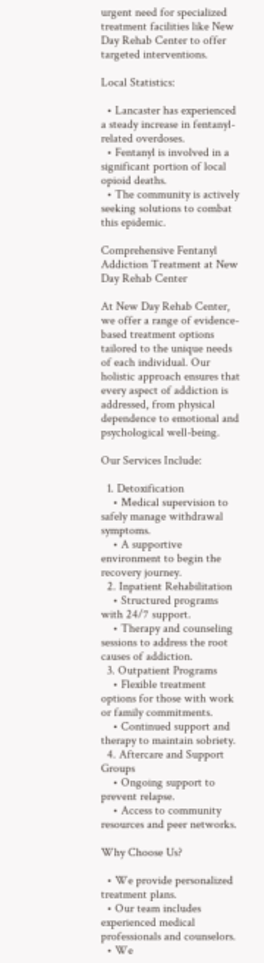urgent need for specialized treatment facilities like New Day Rehab Center to offer targeted interventions.

Local Statistics:

  • Lancaster has experienced a steady increase in fentanyl-related overdoses.
  • Fentanyl is involved in a significant portion of local opioid deaths.
  • The community is actively seeking solutions to combat this epidemic.

Comprehensive Fentanyl Addiction Treatment at New Day Rehab Center

At New Day Rehab Center, we offer a range of evidence-based treatment options tailored to the unique needs of each individual. Our holistic approach ensures that every aspect of addiction is addressed, from physical dependence to emotional and psychological well-being.

Our Services Include:

  1. Detoxification
    • Medical supervision to safely manage withdrawal symptoms.
    • A supportive environment to begin the recovery journey.
  2. Inpatient Rehabilitation
    • Structured programs with 24/7 support.
    • Therapy and counseling sessions to address the root causes of addiction.
  3. Outpatient Programs
    • Flexible treatment options for those with work or family commitments.
    • Continued support and therapy to maintain sobriety.
  4. Aftercare and Support Groups
    • Ongoing support to prevent relapse.
    • Access to community resources and peer networks.

Why Choose Us?

  • We provide personalized treatment plans.
  • Our team includes experienced medical professionals and counselors.
  • We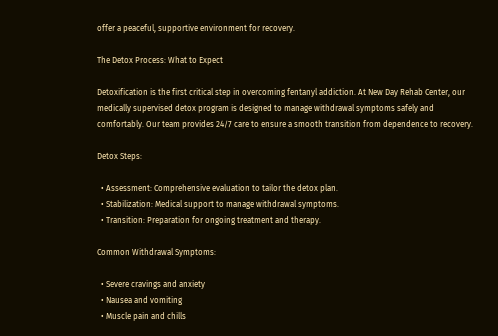offer a peaceful, supportive environment for recovery.

The Detox Process: What to Expect

Detoxification is the first critical step in overcoming fentanyl addiction. At New Day Rehab Center, our medically supervised detox program is designed to manage withdrawal symptoms safely and comfortably. Our team provides 24/7 care to ensure a smooth transition from dependence to recovery.

Detox Steps:

  • Assessment: Comprehensive evaluation to tailor the detox plan.
  • Stabilization: Medical support to manage withdrawal symptoms.
  • Transition: Preparation for ongoing treatment and therapy.

Common Withdrawal Symptoms:

  • Severe cravings and anxiety
  • Nausea and vomiting
  • Muscle pain and chills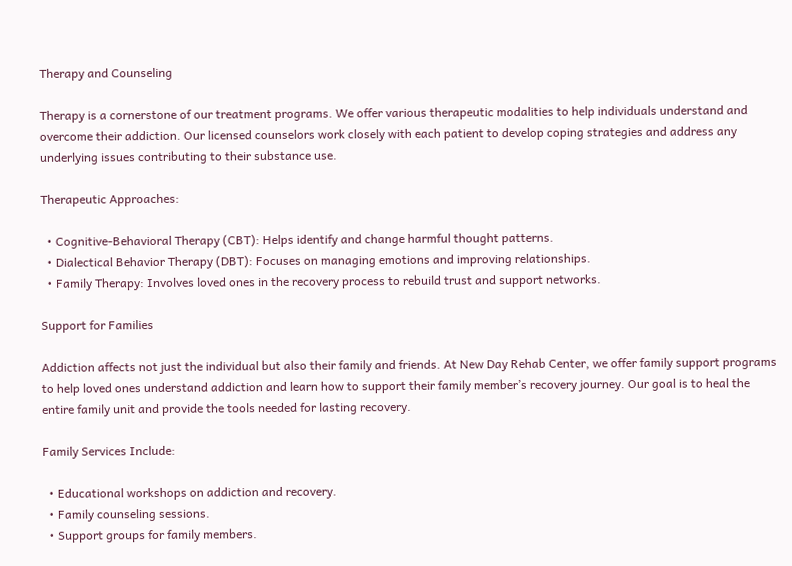Therapy and Counseling

Therapy is a cornerstone of our treatment programs. We offer various therapeutic modalities to help individuals understand and overcome their addiction. Our licensed counselors work closely with each patient to develop coping strategies and address any underlying issues contributing to their substance use.

Therapeutic Approaches:

  • Cognitive-Behavioral Therapy (CBT): Helps identify and change harmful thought patterns.
  • Dialectical Behavior Therapy (DBT): Focuses on managing emotions and improving relationships.
  • Family Therapy: Involves loved ones in the recovery process to rebuild trust and support networks.

Support for Families

Addiction affects not just the individual but also their family and friends. At New Day Rehab Center, we offer family support programs to help loved ones understand addiction and learn how to support their family member’s recovery journey. Our goal is to heal the entire family unit and provide the tools needed for lasting recovery.

Family Services Include:

  • Educational workshops on addiction and recovery.
  • Family counseling sessions.
  • Support groups for family members.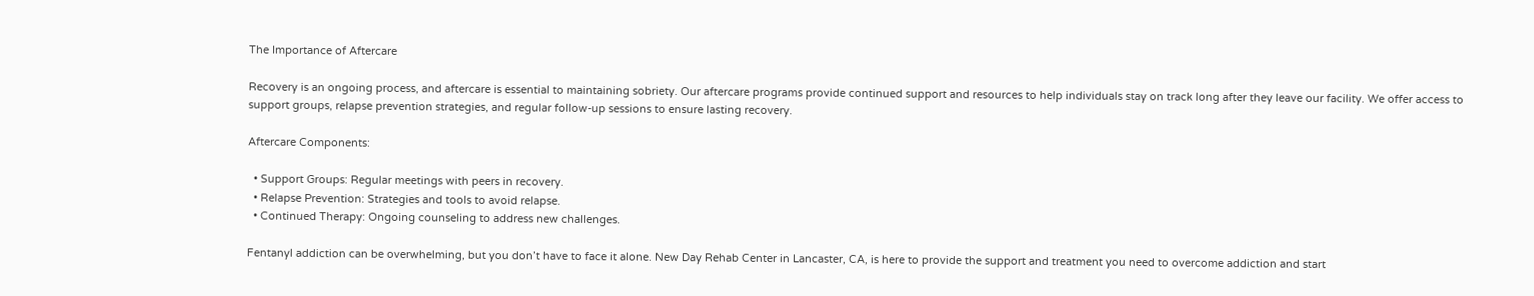The Importance of Aftercare

Recovery is an ongoing process, and aftercare is essential to maintaining sobriety. Our aftercare programs provide continued support and resources to help individuals stay on track long after they leave our facility. We offer access to support groups, relapse prevention strategies, and regular follow-up sessions to ensure lasting recovery.

Aftercare Components:

  • Support Groups: Regular meetings with peers in recovery.
  • Relapse Prevention: Strategies and tools to avoid relapse.
  • Continued Therapy: Ongoing counseling to address new challenges.

Fentanyl addiction can be overwhelming, but you don’t have to face it alone. New Day Rehab Center in Lancaster, CA, is here to provide the support and treatment you need to overcome addiction and start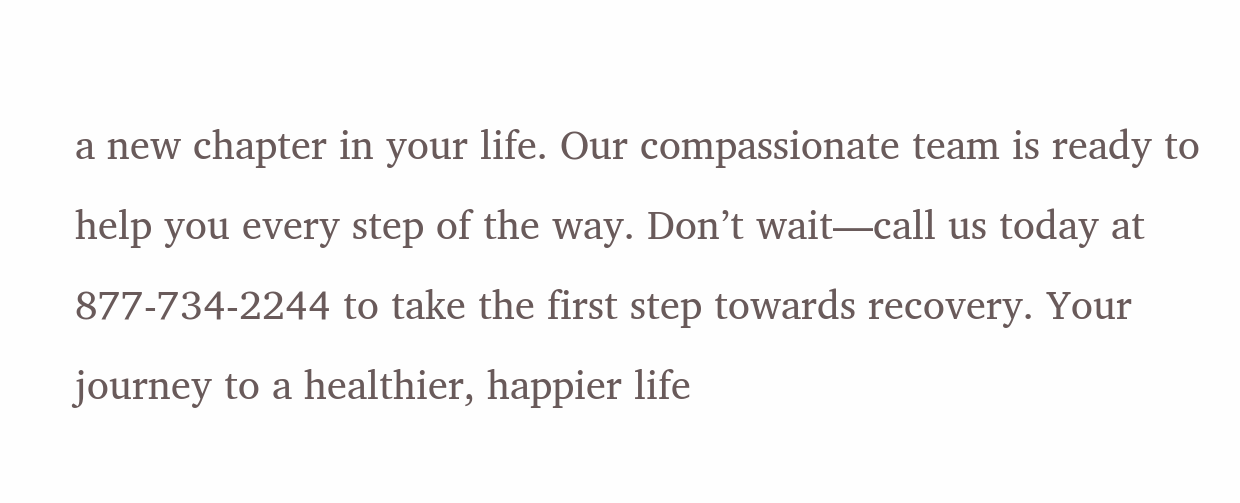a new chapter in your life. Our compassionate team is ready to help you every step of the way. Don’t wait—call us today at 877-734-2244 to take the first step towards recovery. Your journey to a healthier, happier life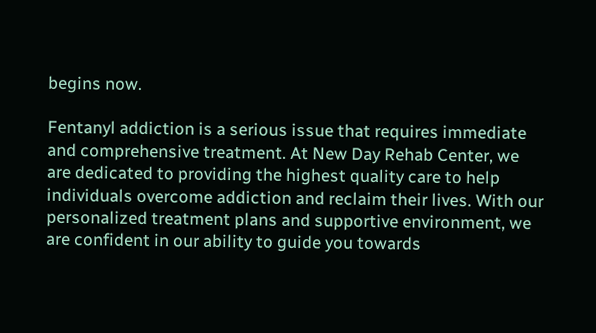begins now.

Fentanyl addiction is a serious issue that requires immediate and comprehensive treatment. At New Day Rehab Center, we are dedicated to providing the highest quality care to help individuals overcome addiction and reclaim their lives. With our personalized treatment plans and supportive environment, we are confident in our ability to guide you towards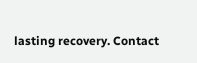lasting recovery. Contact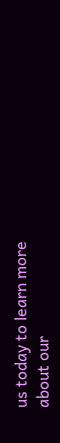us today to learn more about our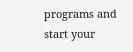programs and start your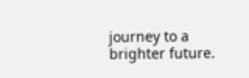journey to a brighter future.